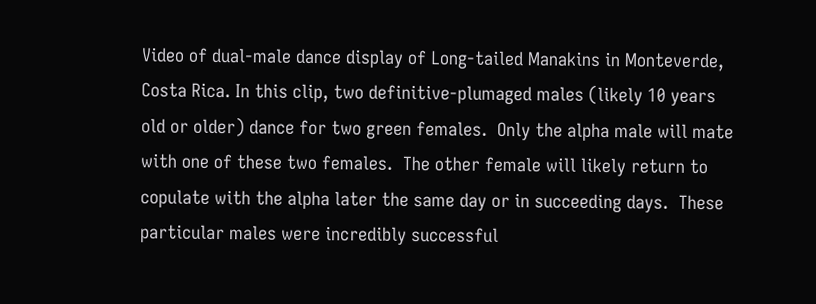Video of dual-male dance display of Long-tailed Manakins in Monteverde, Costa Rica. In this clip, two definitive-plumaged males (likely 10 years old or older) dance for two green females.  Only the alpha male will mate with one of these two females.  The other female will likely return to copulate with the alpha later the same day or in succeeding days.  These particular males were incredibly successful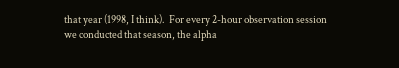that year (1998, I think).  For every 2-hour observation session we conducted that season, the alpha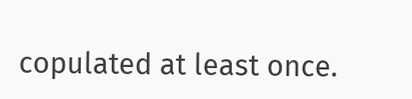copulated at least once.